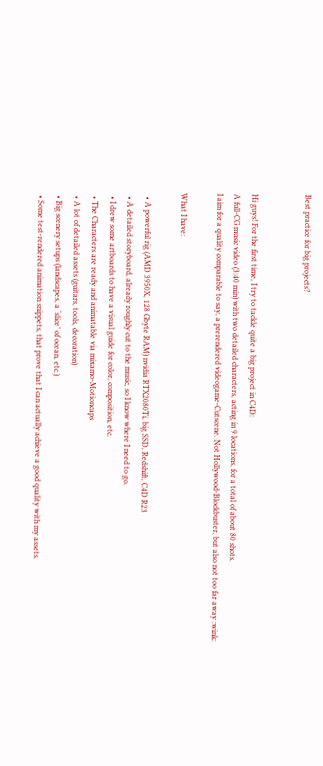Best practice for big projects?


Hi guys! For the first time, I try to tackle quite a big project in C4D:
A full-CG music video (3:40 min) with two detailed characters, acting in 9 locations, for a total of about 80 shots.
I aim for a quality comparable to say, a prerendered videogame-Cutscene. Not Hollywood-Blockbuster, but also not too far away :wink:

What I have:

  • A powerful rig (AMD 3950X, 128 Gbyte RAM) nvidia RTX2080Ti, big SSD, Redshift, C4D R23
  • A detailed storyboard, already roughly cut to the music, so I know where I need to go.
  • I drew some artboards to have a visual guide for color, composition, etc.
  • The Characters are ready and animatable via mixamo-Motioncaps
  • A lot of detailed assets (guitars, tools, decoration)
  • Big scenery setups (landscapes, a ‘slice’ of ocean, etc.)
  • Some test-rendered animation snippets, that prove that I can actually achieve a good quality with my assets.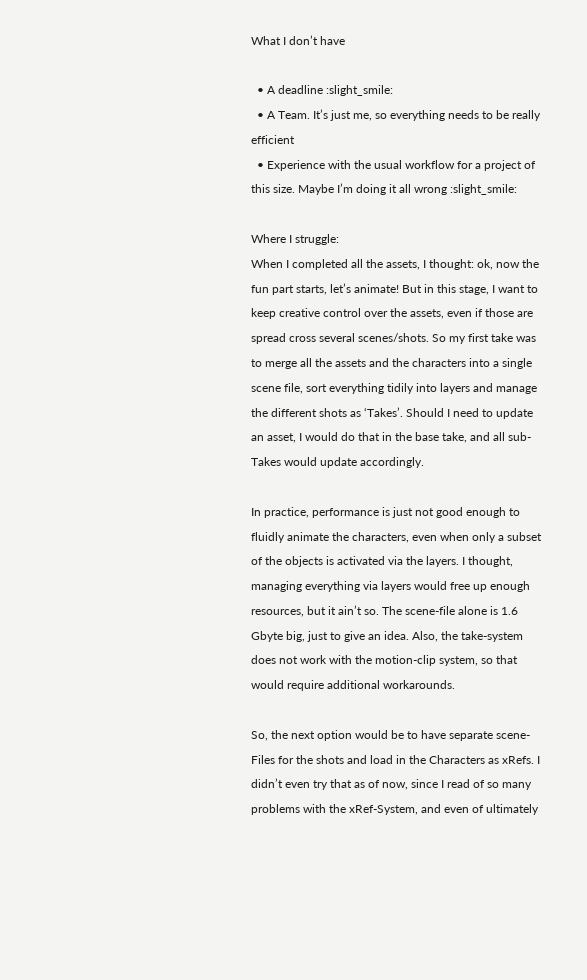What I don’t have

  • A deadline :slight_smile:
  • A Team. It’s just me, so everything needs to be really efficient
  • Experience with the usual workflow for a project of this size. Maybe I’m doing it all wrong :slight_smile:

Where I struggle:
When I completed all the assets, I thought: ok, now the fun part starts, let’s animate! But in this stage, I want to keep creative control over the assets, even if those are spread cross several scenes/shots. So my first take was to merge all the assets and the characters into a single scene file, sort everything tidily into layers and manage the different shots as ‘Takes’. Should I need to update an asset, I would do that in the base take, and all sub-Takes would update accordingly.

In practice, performance is just not good enough to fluidly animate the characters, even when only a subset of the objects is activated via the layers. I thought, managing everything via layers would free up enough resources, but it ain’t so. The scene-file alone is 1.6 Gbyte big, just to give an idea. Also, the take-system does not work with the motion-clip system, so that would require additional workarounds.

So, the next option would be to have separate scene-Files for the shots and load in the Characters as xRefs. I didn’t even try that as of now, since I read of so many problems with the xRef-System, and even of ultimately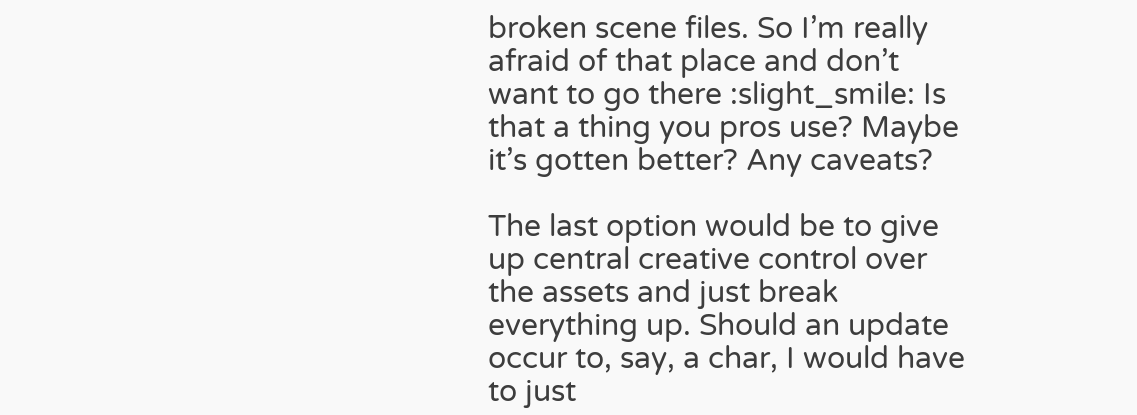broken scene files. So I’m really afraid of that place and don’t want to go there :slight_smile: Is that a thing you pros use? Maybe it’s gotten better? Any caveats?

The last option would be to give up central creative control over the assets and just break everything up. Should an update occur to, say, a char, I would have to just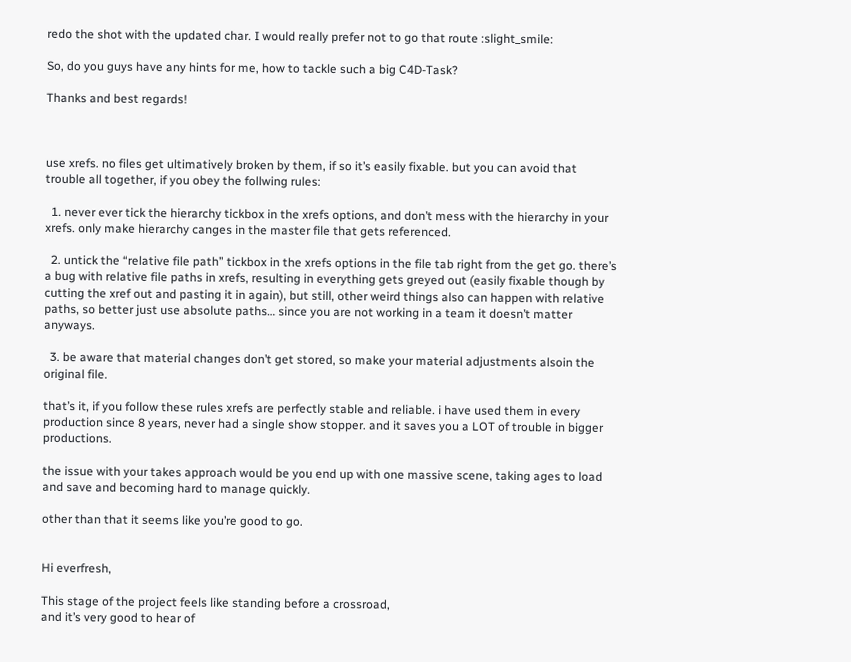redo the shot with the updated char. I would really prefer not to go that route :slight_smile:

So, do you guys have any hints for me, how to tackle such a big C4D-Task?

Thanks and best regards!



use xrefs. no files get ultimatively broken by them, if so it’s easily fixable. but you can avoid that trouble all together, if you obey the follwing rules:

  1. never ever tick the hierarchy tickbox in the xrefs options, and don’t mess with the hierarchy in your xrefs. only make hierarchy canges in the master file that gets referenced.

  2. untick the “relative file path” tickbox in the xrefs options in the file tab right from the get go. there’s a bug with relative file paths in xrefs, resulting in everything gets greyed out (easily fixable though by cutting the xref out and pasting it in again), but still, other weird things also can happen with relative paths, so better just use absolute paths… since you are not working in a team it doesn’t matter anyways.

  3. be aware that material changes don’t get stored, so make your material adjustments alsoin the original file.

that’s it, if you follow these rules xrefs are perfectly stable and reliable. i have used them in every production since 8 years, never had a single show stopper. and it saves you a LOT of trouble in bigger productions.

the issue with your takes approach would be you end up with one massive scene, taking ages to load and save and becoming hard to manage quickly.

other than that it seems like you’re good to go.


Hi everfresh,

This stage of the project feels like standing before a crossroad,
and it’s very good to hear of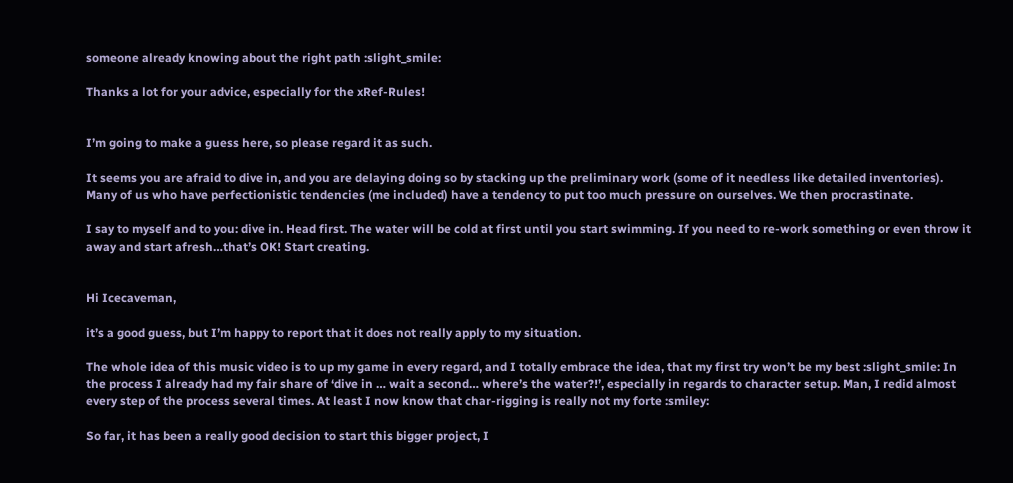someone already knowing about the right path :slight_smile:

Thanks a lot for your advice, especially for the xRef-Rules!


I’m going to make a guess here, so please regard it as such.

It seems you are afraid to dive in, and you are delaying doing so by stacking up the preliminary work (some of it needless like detailed inventories). Many of us who have perfectionistic tendencies (me included) have a tendency to put too much pressure on ourselves. We then procrastinate.

I say to myself and to you: dive in. Head first. The water will be cold at first until you start swimming. If you need to re-work something or even throw it away and start afresh…that’s OK! Start creating.


Hi Icecaveman,

it’s a good guess, but I’m happy to report that it does not really apply to my situation.

The whole idea of this music video is to up my game in every regard, and I totally embrace the idea, that my first try won’t be my best :slight_smile: In the process I already had my fair share of ‘dive in … wait a second… where’s the water?!’, especially in regards to character setup. Man, I redid almost every step of the process several times. At least I now know that char-rigging is really not my forte :smiley:

So far, it has been a really good decision to start this bigger project, I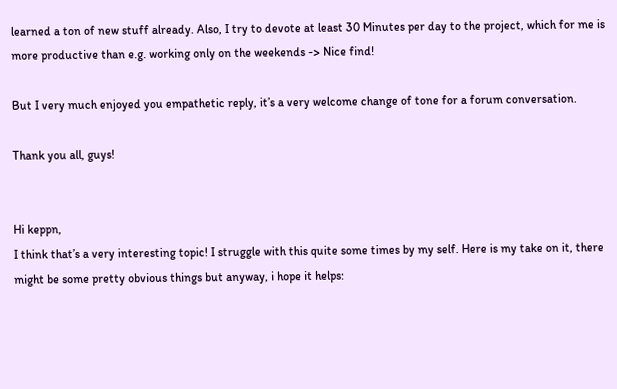learned a ton of new stuff already. Also, I try to devote at least 30 Minutes per day to the project, which for me is more productive than e.g. working only on the weekends -> Nice find!

But I very much enjoyed you empathetic reply, it’s a very welcome change of tone for a forum conversation.

Thank you all, guys!


Hi keppn,
I think that’s a very interesting topic! I struggle with this quite some times by my self. Here is my take on it, there might be some pretty obvious things but anyway, i hope it helps: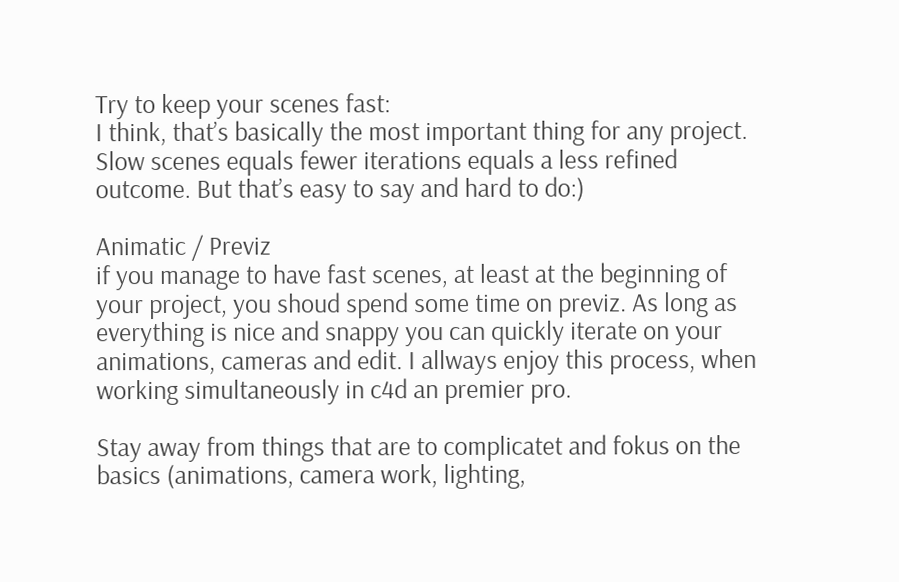Try to keep your scenes fast:
I think, that’s basically the most important thing for any project. Slow scenes equals fewer iterations equals a less refined outcome. But that’s easy to say and hard to do:)

Animatic / Previz
if you manage to have fast scenes, at least at the beginning of your project, you shoud spend some time on previz. As long as everything is nice and snappy you can quickly iterate on your animations, cameras and edit. I allways enjoy this process, when working simultaneously in c4d an premier pro.

Stay away from things that are to complicatet and fokus on the basics (animations, camera work, lighting,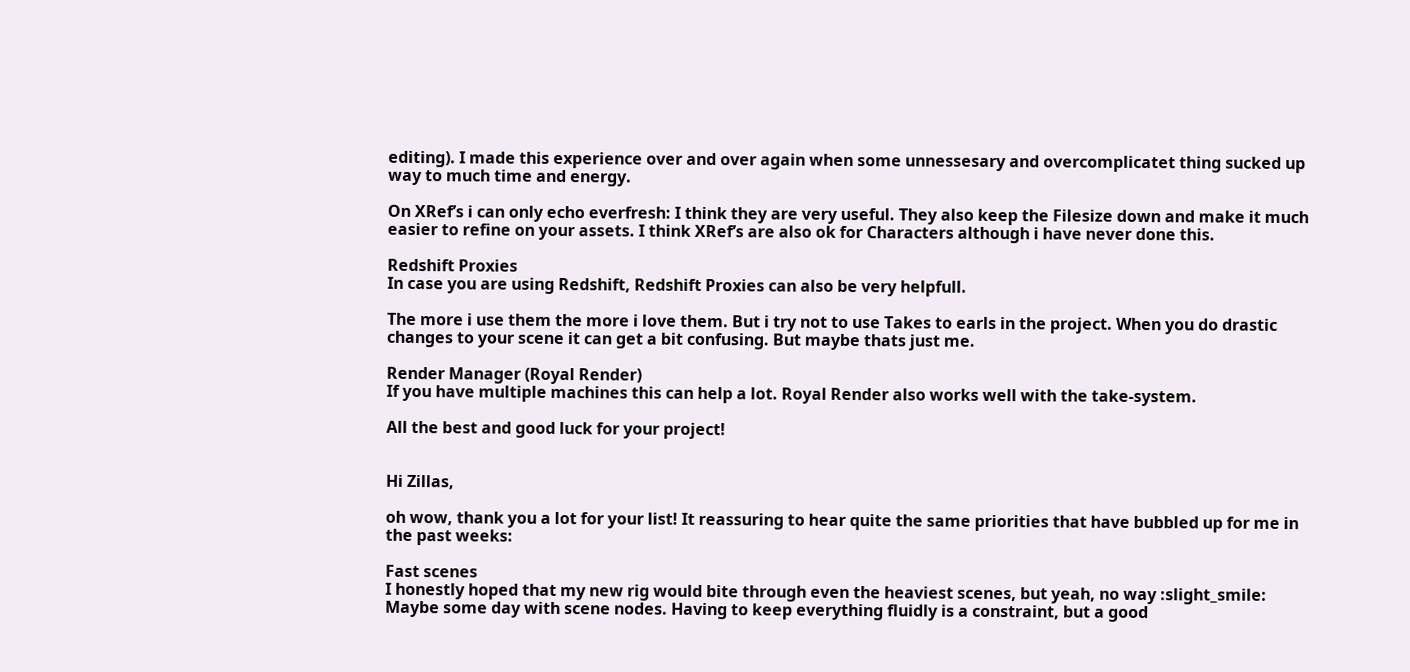editing). I made this experience over and over again when some unnessesary and overcomplicatet thing sucked up way to much time and energy.

On XRef’s i can only echo everfresh: I think they are very useful. They also keep the Filesize down and make it much easier to refine on your assets. I think XRef’s are also ok for Characters although i have never done this.

Redshift Proxies
In case you are using Redshift, Redshift Proxies can also be very helpfull.

The more i use them the more i love them. But i try not to use Takes to earls in the project. When you do drastic changes to your scene it can get a bit confusing. But maybe thats just me.

Render Manager (Royal Render)
If you have multiple machines this can help a lot. Royal Render also works well with the take-system.

All the best and good luck for your project!


Hi Zillas,

oh wow, thank you a lot for your list! It reassuring to hear quite the same priorities that have bubbled up for me in the past weeks:

Fast scenes
I honestly hoped that my new rig would bite through even the heaviest scenes, but yeah, no way :slight_smile: Maybe some day with scene nodes. Having to keep everything fluidly is a constraint, but a good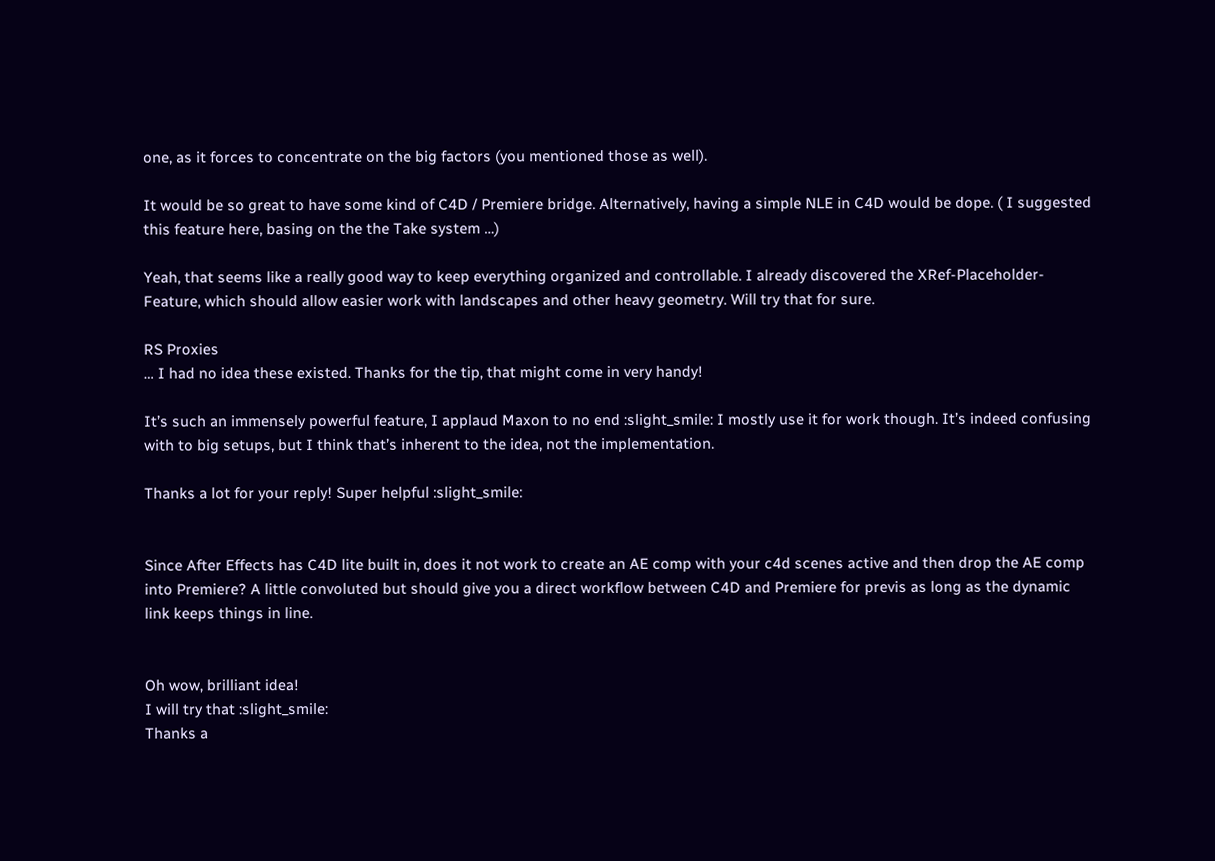one, as it forces to concentrate on the big factors (you mentioned those as well).

It would be so great to have some kind of C4D / Premiere bridge. Alternatively, having a simple NLE in C4D would be dope. ( I suggested this feature here, basing on the the Take system …)

Yeah, that seems like a really good way to keep everything organized and controllable. I already discovered the XRef-Placeholder-Feature, which should allow easier work with landscapes and other heavy geometry. Will try that for sure.

RS Proxies
… I had no idea these existed. Thanks for the tip, that might come in very handy!

It’s such an immensely powerful feature, I applaud Maxon to no end :slight_smile: I mostly use it for work though. It’s indeed confusing with to big setups, but I think that’s inherent to the idea, not the implementation.

Thanks a lot for your reply! Super helpful :slight_smile:


Since After Effects has C4D lite built in, does it not work to create an AE comp with your c4d scenes active and then drop the AE comp into Premiere? A little convoluted but should give you a direct workflow between C4D and Premiere for previs as long as the dynamic link keeps things in line.


Oh wow, brilliant idea!
I will try that :slight_smile:
Thanks a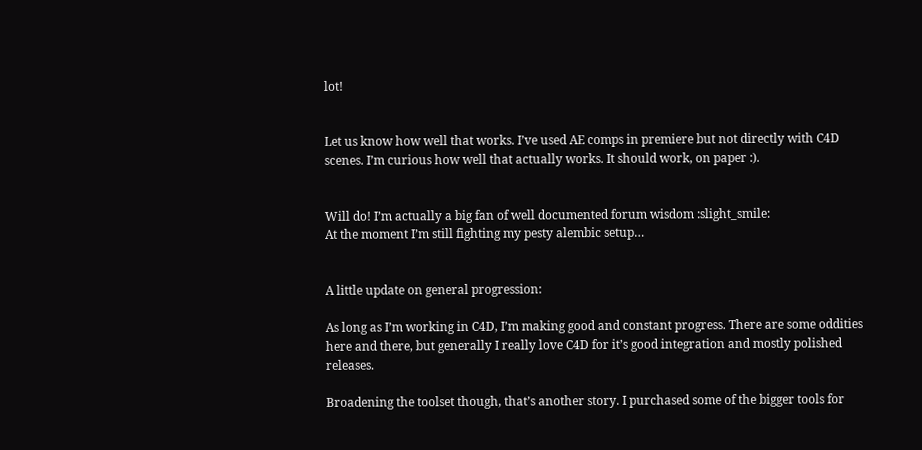lot!


Let us know how well that works. I’ve used AE comps in premiere but not directly with C4D scenes. I’m curious how well that actually works. It should work, on paper :).


Will do! I’m actually a big fan of well documented forum wisdom :slight_smile:
At the moment I’m still fighting my pesty alembic setup…


A little update on general progression:

As long as I’m working in C4D, I’m making good and constant progress. There are some oddities here and there, but generally I really love C4D for it’s good integration and mostly polished releases.

Broadening the toolset though, that’s another story. I purchased some of the bigger tools for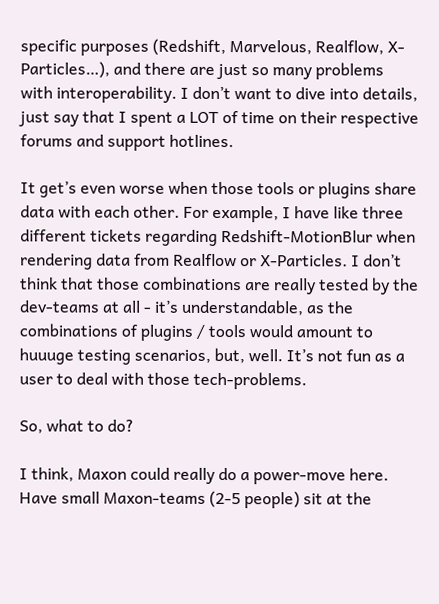specific purposes (Redshift, Marvelous, Realflow, X-Particles…), and there are just so many problems with interoperability. I don’t want to dive into details, just say that I spent a LOT of time on their respective forums and support hotlines.

It get’s even worse when those tools or plugins share data with each other. For example, I have like three different tickets regarding Redshift-MotionBlur when rendering data from Realflow or X-Particles. I don’t think that those combinations are really tested by the dev-teams at all - it’s understandable, as the combinations of plugins / tools would amount to huuuge testing scenarios, but, well. It’s not fun as a user to deal with those tech-problems.

So, what to do?

I think, Maxon could really do a power-move here. Have small Maxon-teams (2-5 people) sit at the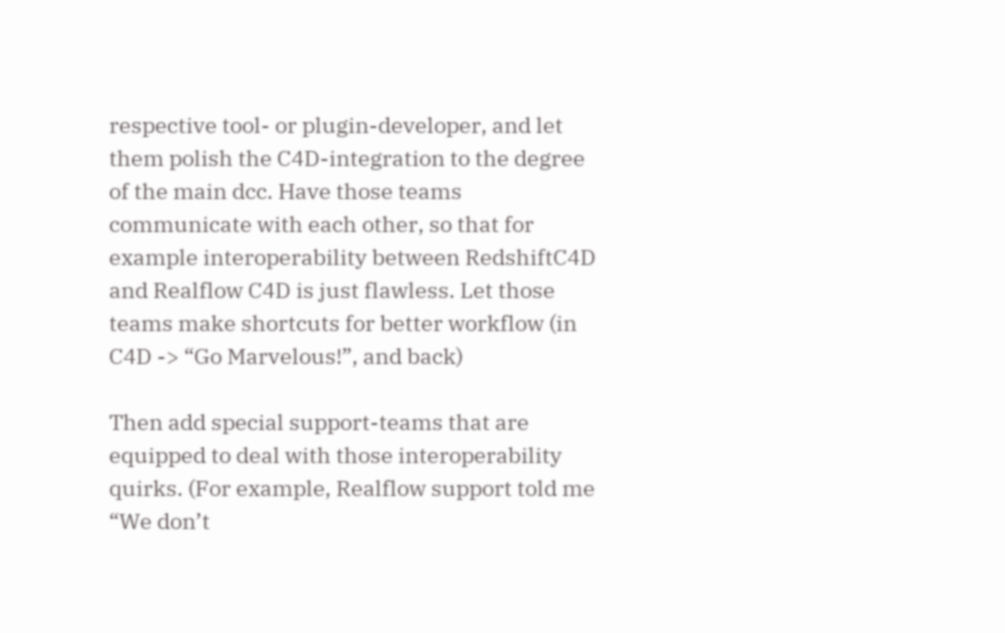respective tool- or plugin-developer, and let them polish the C4D-integration to the degree of the main dcc. Have those teams communicate with each other, so that for example interoperability between RedshiftC4D and Realflow C4D is just flawless. Let those teams make shortcuts for better workflow (in C4D -> “Go Marvelous!”, and back)

Then add special support-teams that are equipped to deal with those interoperability quirks. (For example, Realflow support told me “We don’t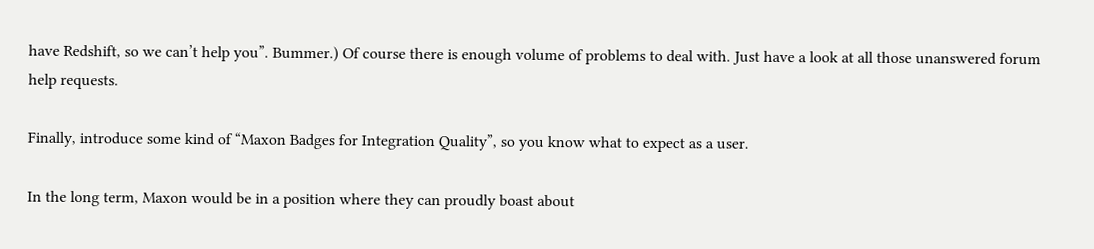have Redshift, so we can’t help you”. Bummer.) Of course there is enough volume of problems to deal with. Just have a look at all those unanswered forum help requests.

Finally, introduce some kind of “Maxon Badges for Integration Quality”, so you know what to expect as a user.

In the long term, Maxon would be in a position where they can proudly boast about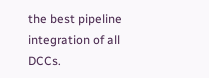the best pipeline integration of all DCCs.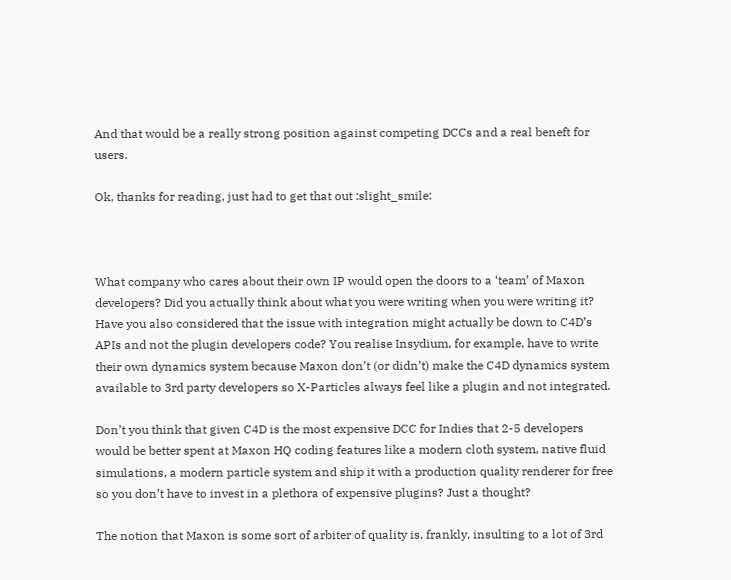And that would be a really strong position against competing DCCs and a real beneft for users.

Ok, thanks for reading, just had to get that out :slight_smile:



What company who cares about their own IP would open the doors to a ‘team’ of Maxon developers? Did you actually think about what you were writing when you were writing it? Have you also considered that the issue with integration might actually be down to C4D’s APIs and not the plugin developers code? You realise Insydium, for example, have to write their own dynamics system because Maxon don’t (or didn’t) make the C4D dynamics system available to 3rd party developers so X-Particles always feel like a plugin and not integrated.

Don’t you think that given C4D is the most expensive DCC for Indies that 2-5 developers would be better spent at Maxon HQ coding features like a modern cloth system, native fluid simulations, a modern particle system and ship it with a production quality renderer for free so you don’t have to invest in a plethora of expensive plugins? Just a thought?

The notion that Maxon is some sort of arbiter of quality is, frankly, insulting to a lot of 3rd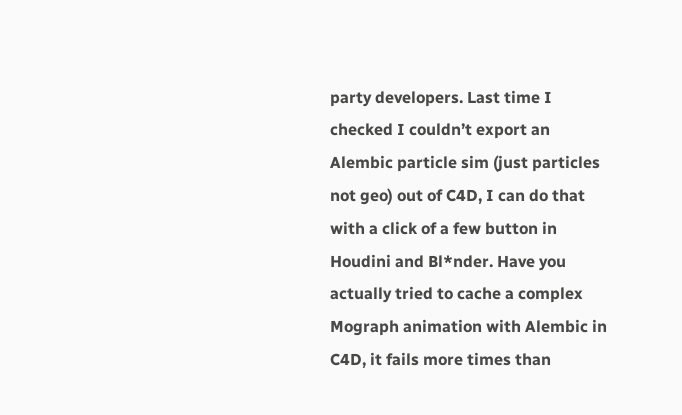party developers. Last time I checked I couldn’t export an Alembic particle sim (just particles not geo) out of C4D, I can do that with a click of a few button in Houdini and Bl*nder. Have you actually tried to cache a complex Mograph animation with Alembic in C4D, it fails more times than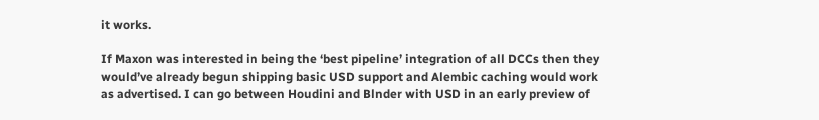it works.

If Maxon was interested in being the ‘best pipeline’ integration of all DCCs then they would’ve already begun shipping basic USD support and Alembic caching would work as advertised. I can go between Houdini and Blnder with USD in an early preview of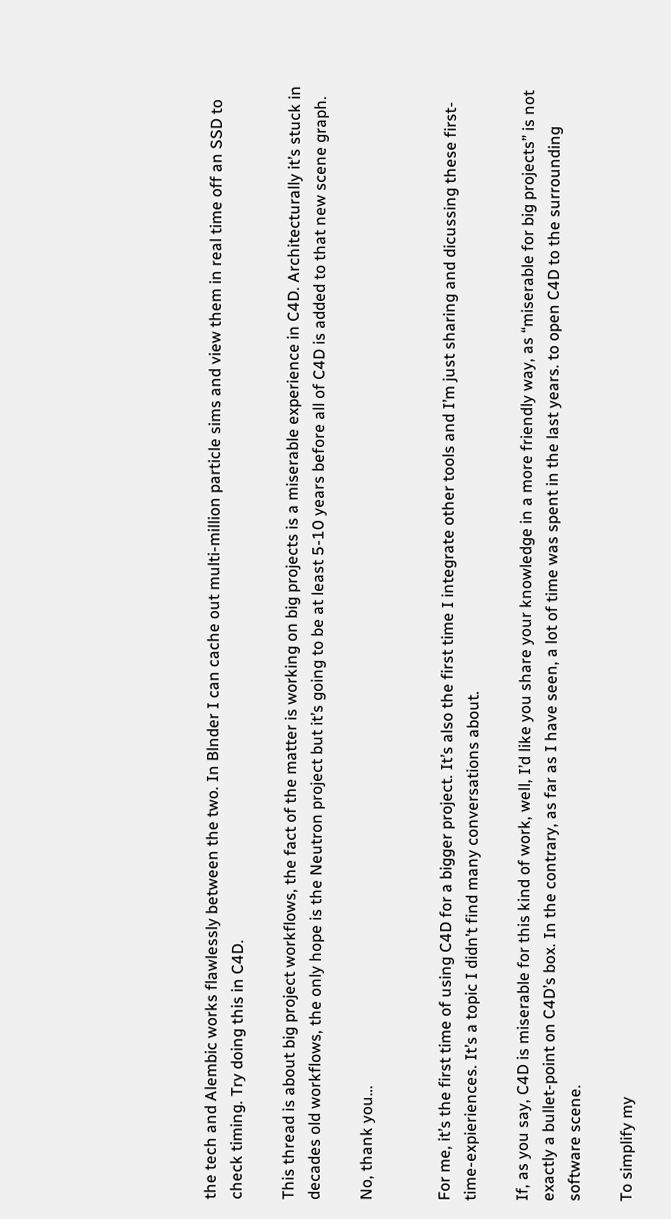the tech and Alembic works flawlessly between the two. In Blnder I can cache out multi-million particle sims and view them in real time off an SSD to check timing. Try doing this in C4D.

This thread is about big project workflows, the fact of the matter is working on big projects is a miserable experience in C4D. Architecturally it’s stuck in decades old workflows, the only hope is the Neutron project but it’s going to be at least 5-10 years before all of C4D is added to that new scene graph.

No, thank you…


For me, it’s the first time of using C4D for a bigger project. It’s also the first time I integrate other tools and I’m just sharing and dicussing these first-time-expieriences. It’s a topic I didn’t find many conversations about.

If, as you say, C4D is miserable for this kind of work, well, I’d like you share your knowledge in a more friendly way, as “miserable for big projects” is not exactly a bullet-point on C4D’s box. In the contrary, as far as I have seen, a lot of time was spent in the last years. to open C4D to the surrounding software scene.

To simplify my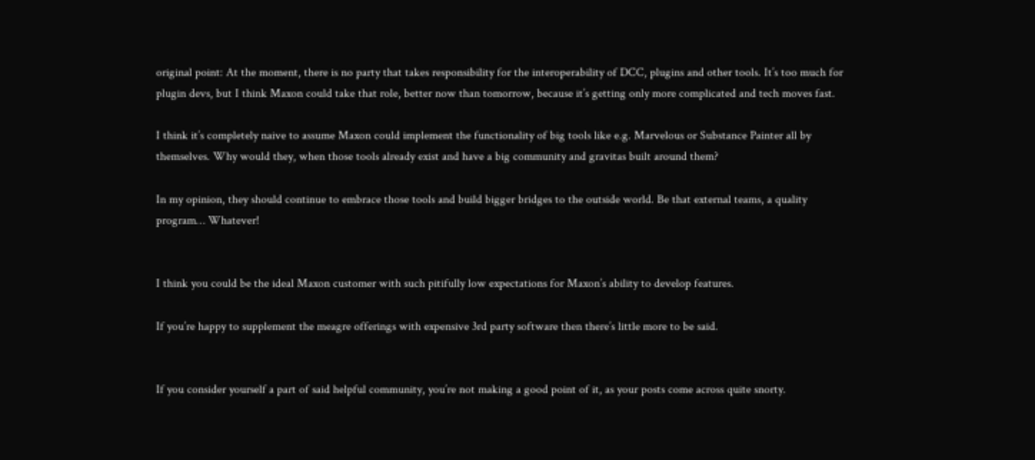original point: At the moment, there is no party that takes responsibility for the interoperability of DCC, plugins and other tools. It’s too much for plugin devs, but I think Maxon could take that role, better now than tomorrow, because it’s getting only more complicated and tech moves fast.

I think it’s completely naive to assume Maxon could implement the functionality of big tools like e.g. Marvelous or Substance Painter all by themselves. Why would they, when those tools already exist and have a big community and gravitas built around them?

In my opinion, they should continue to embrace those tools and build bigger bridges to the outside world. Be that external teams, a quality program… Whatever!


I think you could be the ideal Maxon customer with such pitifully low expectations for Maxon’s ability to develop features.

If you’re happy to supplement the meagre offerings with expensive 3rd party software then there’s little more to be said.


If you consider yourself a part of said helpful community, you’re not making a good point of it, as your posts come across quite snorty.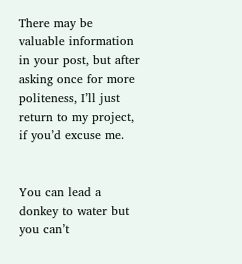There may be valuable information in your post, but after asking once for more politeness, I’ll just return to my project, if you’d excuse me.


You can lead a donkey to water but you can’t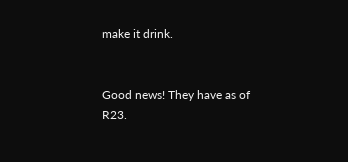make it drink.


Good news! They have as of R23.